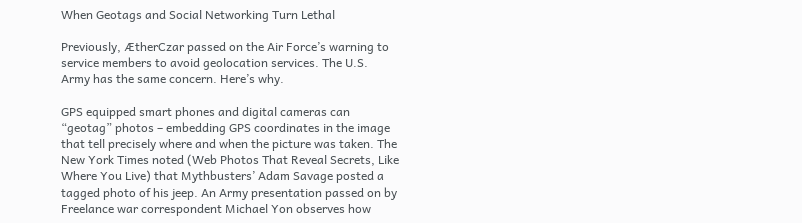When Geotags and Social Networking Turn Lethal

Previously, ÆtherCzar passed on the Air Force’s warning to service members to avoid geolocation services. The U.S. Army has the same concern. Here’s why.

GPS equipped smart phones and digital cameras can “geotag” photos – embedding GPS coordinates in the image that tell precisely where and when the picture was taken. The New York Times noted (Web Photos That Reveal Secrets, Like Where You Live) that Mythbusters’ Adam Savage posted a tagged photo of his jeep. An Army presentation passed on by  Freelance war correspondent Michael Yon observes how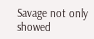Savage not only showed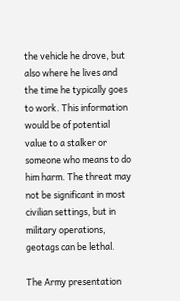the vehicle he drove, but also where he lives and the time he typically goes to work. This information would be of potential value to a stalker or someone who means to do him harm. The threat may not be significant in most civilian settings, but in military operations, geotags can be lethal.

The Army presentation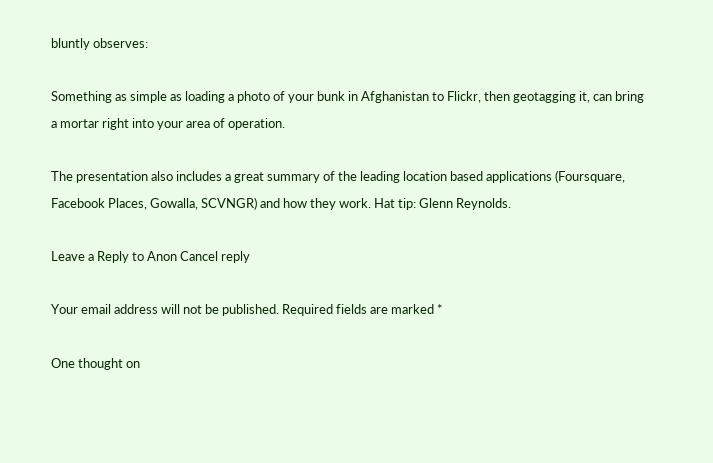bluntly observes:

Something as simple as loading a photo of your bunk in Afghanistan to Flickr, then geotagging it, can bring a mortar right into your area of operation.

The presentation also includes a great summary of the leading location based applications (Foursquare, Facebook Places, Gowalla, SCVNGR) and how they work. Hat tip: Glenn Reynolds.

Leave a Reply to Anon Cancel reply

Your email address will not be published. Required fields are marked *

One thought on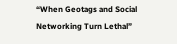“When Geotags and Social Networking Turn Lethal”